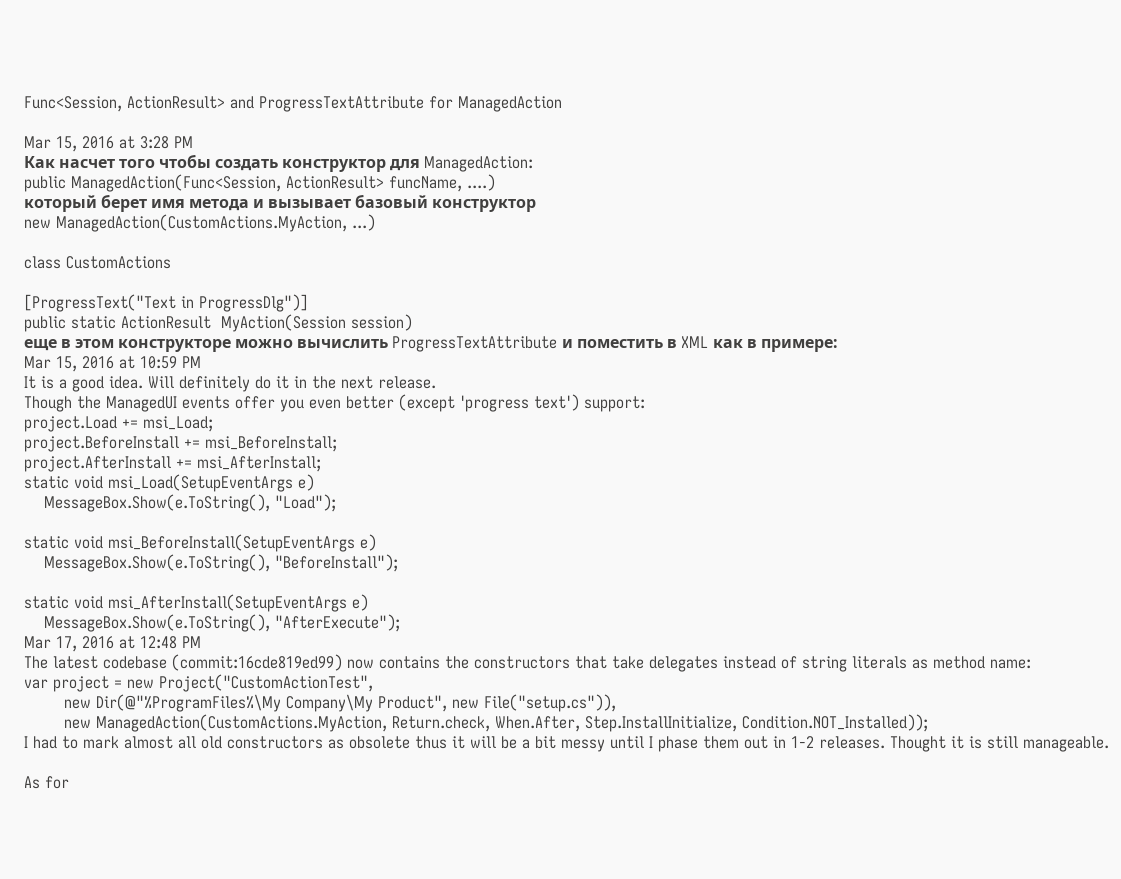Func<Session, ActionResult> and ProgressTextAttribute for ManagedAction

Mar 15, 2016 at 3:28 PM
Как насчет того чтобы создать конструктор для ManagedAction:
public ManagedAction(Func<Session, ActionResult> funcName, ....)
который берет имя метода и вызывает базовый конструктор
new ManagedAction(CustomActions.MyAction, ...)

class CustomActions

[ProgressText("Text in ProgressDlg")]
public static ActionResult  MyAction(Session session)
еще в этом конструкторе можно вычислить ProgressTextAttribute и поместить в XML как в примере:
Mar 15, 2016 at 10:59 PM
It is a good idea. Will definitely do it in the next release.
Though the ManagedUI events offer you even better (except 'progress text') support:
project.Load += msi_Load;
project.BeforeInstall += msi_BeforeInstall;
project.AfterInstall += msi_AfterInstall;
static void msi_Load(SetupEventArgs e)
    MessageBox.Show(e.ToString(), "Load");

static void msi_BeforeInstall(SetupEventArgs e)
    MessageBox.Show(e.ToString(), "BeforeInstall");

static void msi_AfterInstall(SetupEventArgs e)
    MessageBox.Show(e.ToString(), "AfterExecute");
Mar 17, 2016 at 12:48 PM
The latest codebase (commit:16cde819ed99) now contains the constructors that take delegates instead of string literals as method name:
var project = new Project("CustomActionTest",
        new Dir(@"%ProgramFiles%\My Company\My Product", new File("setup.cs")),
        new ManagedAction(CustomActions.MyAction, Return.check, When.After, Step.InstallInitialize, Condition.NOT_Installed));
I had to mark almost all old constructors as obsolete thus it will be a bit messy until I phase them out in 1-2 releases. Thought it is still manageable.

As for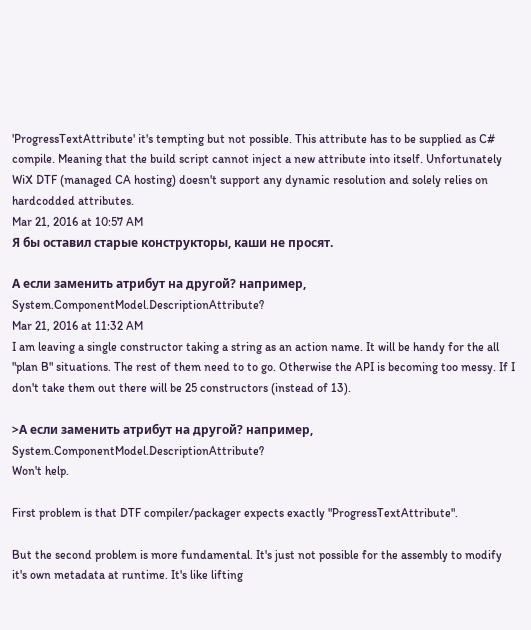'ProgressTextAttribute' it's tempting but not possible. This attribute has to be supplied as C# compile. Meaning that the build script cannot inject a new attribute into itself. Unfortunately WiX DTF (managed CA hosting) doesn't support any dynamic resolution and solely relies on hardcodded attributes.
Mar 21, 2016 at 10:57 AM
Я бы оставил старые конструкторы, каши не просят.

А если заменить атрибут на другой? например, System.ComponentModel.DescriptionAttribute?
Mar 21, 2016 at 11:32 AM
I am leaving a single constructor taking a string as an action name. It will be handy for the all "plan B" situations. The rest of them need to to go. Otherwise the API is becoming too messy. If I don't take them out there will be 25 constructors (instead of 13).

>А если заменить атрибут на другой? например, System.ComponentModel.DescriptionAttribute?
Won't help.

First problem is that DTF compiler/packager expects exactly "ProgressTextAttribute".

But the second problem is more fundamental. It's just not possible for the assembly to modify it's own metadata at runtime. It's like lifting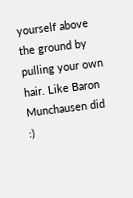yourself above the ground by pulling your own hair. Like Baron Munchausen did :)